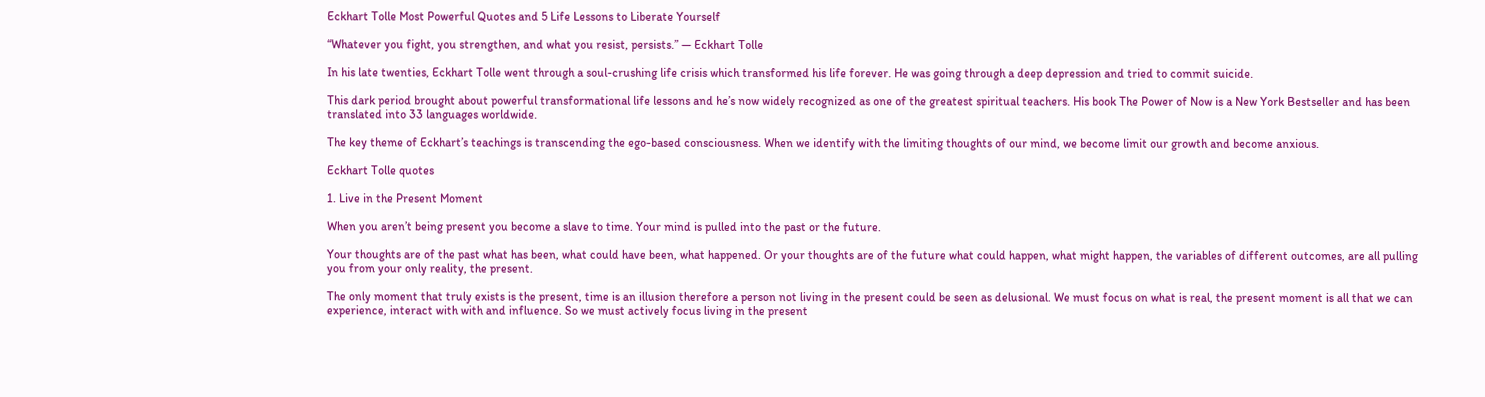Eckhart Tolle Most Powerful Quotes and 5 Life Lessons to Liberate Yourself

“Whatever you fight, you strengthen, and what you resist, persists.” ― Eckhart Tolle

In his late twenties, Eckhart Tolle went through a soul-crushing life crisis which transformed his life forever. He was going through a deep depression and tried to commit suicide.

This dark period brought about powerful transformational life lessons and he’s now widely recognized as one of the greatest spiritual teachers. His book The Power of Now is a New York Bestseller and has been translated into 33 languages worldwide.

The key theme of Eckhart’s teachings is transcending the ego-based consciousness. When we identify with the limiting thoughts of our mind, we become limit our growth and become anxious.

Eckhart Tolle quotes

1. Live in the Present Moment

When you aren’t being present you become a slave to time. Your mind is pulled into the past or the future.

Your thoughts are of the past what has been, what could have been, what happened. Or your thoughts are of the future what could happen, what might happen, the variables of different outcomes, are all pulling you from your only reality, the present.

The only moment that truly exists is the present, time is an illusion therefore a person not living in the present could be seen as delusional. We must focus on what is real, the present moment is all that we can experience, interact with with and influence. So we must actively focus living in the present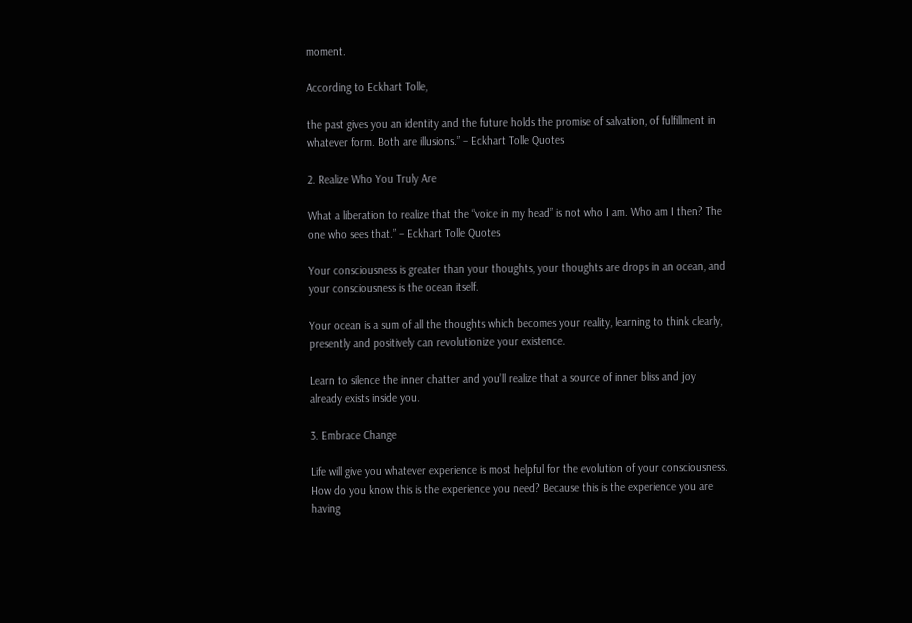moment.

According to Eckhart Tolle,

the past gives you an identity and the future holds the promise of salvation, of fulfillment in whatever form. Both are illusions.” – Eckhart Tolle Quotes

2. Realize Who You Truly Are

What a liberation to realize that the “voice in my head” is not who I am. Who am I then? The one who sees that.” – Eckhart Tolle Quotes

Your consciousness is greater than your thoughts, your thoughts are drops in an ocean, and your consciousness is the ocean itself.

Your ocean is a sum of all the thoughts which becomes your reality, learning to think clearly, presently and positively can revolutionize your existence.

Learn to silence the inner chatter and you’ll realize that a source of inner bliss and joy already exists inside you.

3. Embrace Change

Life will give you whatever experience is most helpful for the evolution of your consciousness. How do you know this is the experience you need? Because this is the experience you are having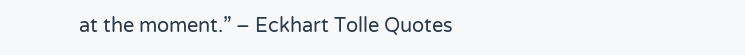at the moment.” – Eckhart Tolle Quotes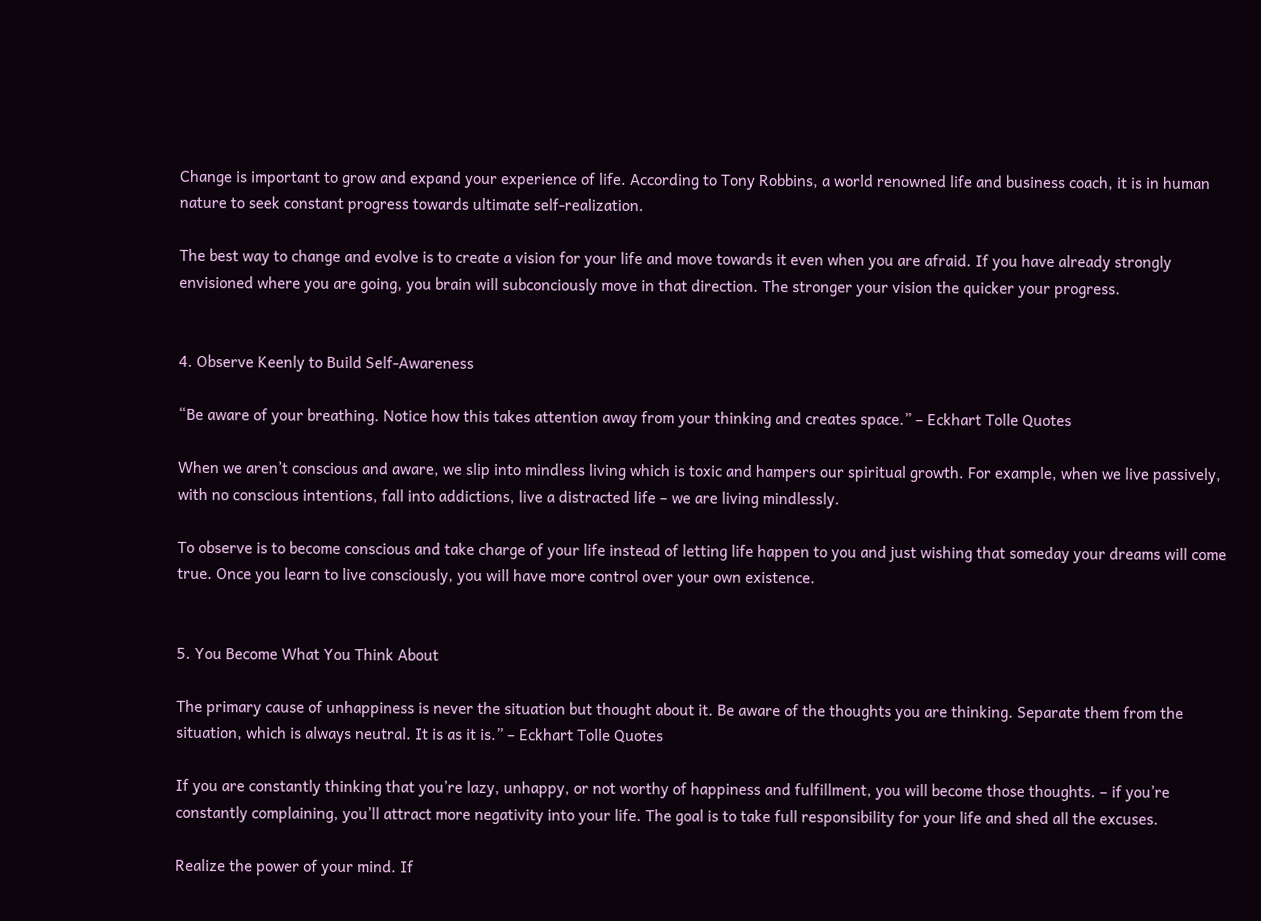Change is important to grow and expand your experience of life. According to Tony Robbins, a world renowned life and business coach, it is in human nature to seek constant progress towards ultimate self-realization.

The best way to change and evolve is to create a vision for your life and move towards it even when you are afraid. If you have already strongly envisioned where you are going, you brain will subconciously move in that direction. The stronger your vision the quicker your progress.


4. Observe Keenly to Build Self-Awareness

“Be aware of your breathing. Notice how this takes attention away from your thinking and creates space.” – Eckhart Tolle Quotes

When we aren’t conscious and aware, we slip into mindless living which is toxic and hampers our spiritual growth. For example, when we live passively, with no conscious intentions, fall into addictions, live a distracted life – we are living mindlessly.

To observe is to become conscious and take charge of your life instead of letting life happen to you and just wishing that someday your dreams will come true. Once you learn to live consciously, you will have more control over your own existence.


5. You Become What You Think About

The primary cause of unhappiness is never the situation but thought about it. Be aware of the thoughts you are thinking. Separate them from the situation, which is always neutral. It is as it is.” – Eckhart Tolle Quotes

If you are constantly thinking that you’re lazy, unhappy, or not worthy of happiness and fulfillment, you will become those thoughts. – if you’re constantly complaining, you’ll attract more negativity into your life. The goal is to take full responsibility for your life and shed all the excuses.

Realize the power of your mind. If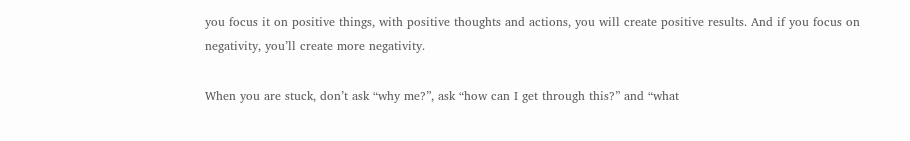you focus it on positive things, with positive thoughts and actions, you will create positive results. And if you focus on negativity, you’ll create more negativity.

When you are stuck, don’t ask “why me?”, ask “how can I get through this?” and “what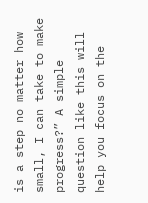is a step no matter how small, I can take to make progress?” A simple question like this will help you focus on the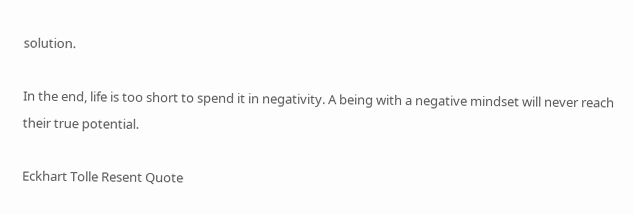solution.

In the end, life is too short to spend it in negativity. A being with a negative mindset will never reach their true potential.

Eckhart Tolle Resent Quote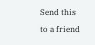Send this to a friend